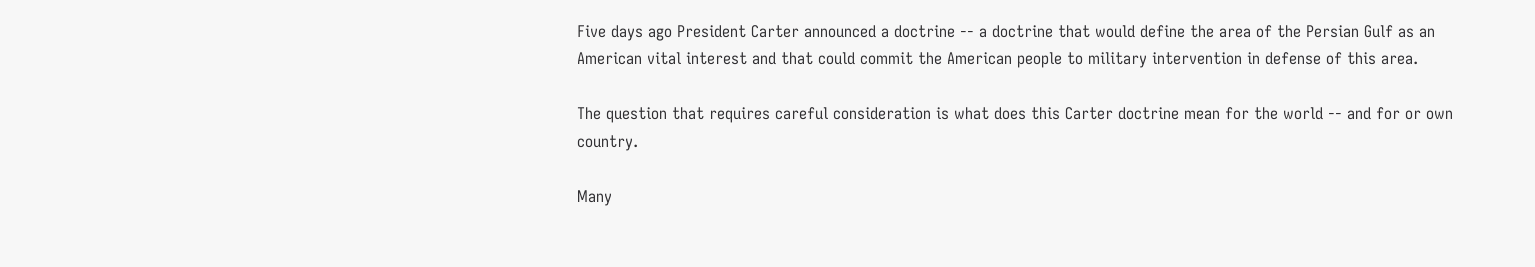Five days ago President Carter announced a doctrine -- a doctrine that would define the area of the Persian Gulf as an American vital interest and that could commit the American people to military intervention in defense of this area.

The question that requires careful consideration is what does this Carter doctrine mean for the world -- and for or own country.

Many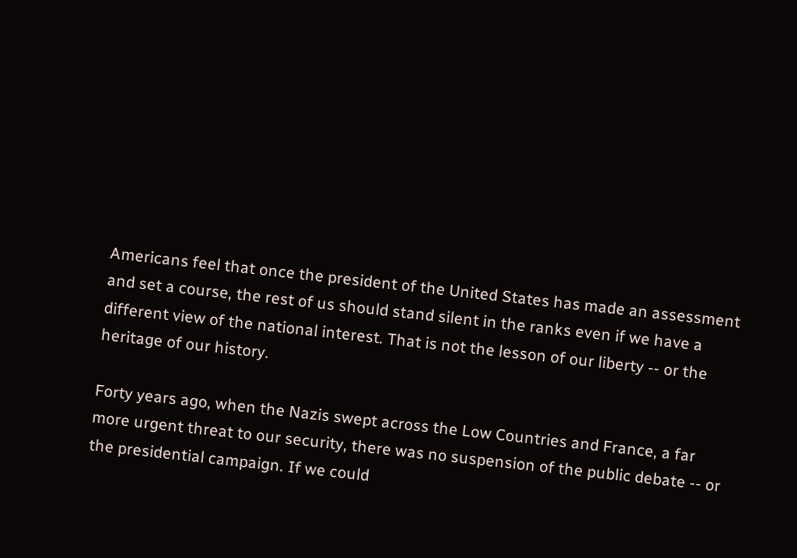Americans feel that once the president of the United States has made an assessment and set a course, the rest of us should stand silent in the ranks even if we have a different view of the national interest. That is not the lesson of our liberty -- or the heritage of our history.

Forty years ago, when the Nazis swept across the Low Countries and France, a far more urgent threat to our security, there was no suspension of the public debate -- or the presidential campaign. If we could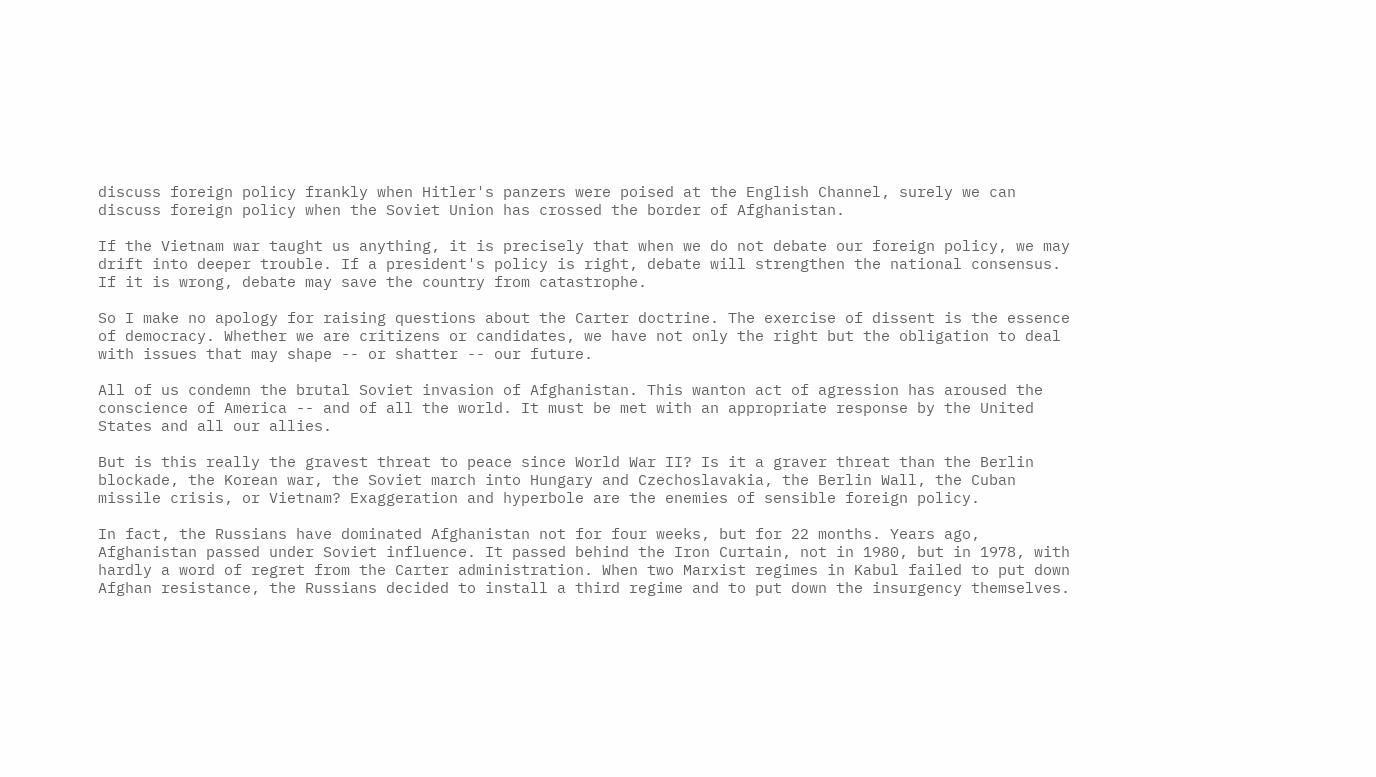discuss foreign policy frankly when Hitler's panzers were poised at the English Channel, surely we can discuss foreign policy when the Soviet Union has crossed the border of Afghanistan.

If the Vietnam war taught us anything, it is precisely that when we do not debate our foreign policy, we may drift into deeper trouble. If a president's policy is right, debate will strengthen the national consensus. If it is wrong, debate may save the country from catastrophe.

So I make no apology for raising questions about the Carter doctrine. The exercise of dissent is the essence of democracy. Whether we are critizens or candidates, we have not only the right but the obligation to deal with issues that may shape -- or shatter -- our future.

All of us condemn the brutal Soviet invasion of Afghanistan. This wanton act of agression has aroused the conscience of America -- and of all the world. It must be met with an appropriate response by the United States and all our allies.

But is this really the gravest threat to peace since World War II? Is it a graver threat than the Berlin blockade, the Korean war, the Soviet march into Hungary and Czechoslavakia, the Berlin Wall, the Cuban missile crisis, or Vietnam? Exaggeration and hyperbole are the enemies of sensible foreign policy.

In fact, the Russians have dominated Afghanistan not for four weeks, but for 22 months. Years ago, Afghanistan passed under Soviet influence. It passed behind the Iron Curtain, not in 1980, but in 1978, with hardly a word of regret from the Carter administration. When two Marxist regimes in Kabul failed to put down Afghan resistance, the Russians decided to install a third regime and to put down the insurgency themselves.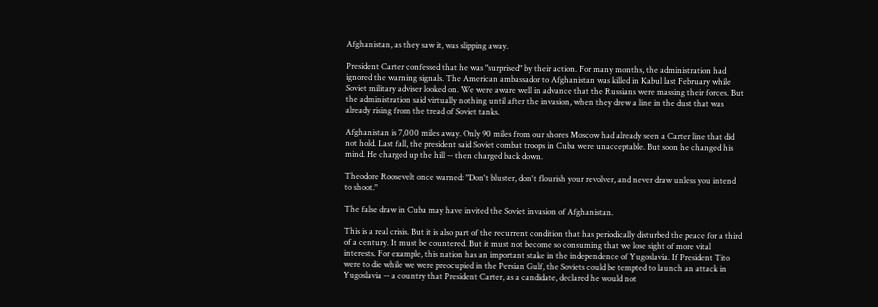Afghanistan, as they saw it, was slipping away.

President Carter confessed that he was "surprised" by their action. For many months, the administration had ignored the warning signals. The American ambassador to Afghanistan was killed in Kabul last February while Soviet military adviser looked on. We were aware well in advance that the Russians were massing their forces. But the administration said virtually nothing until after the invasion, when they drew a line in the dust that was already rising from the tread of Soviet tanks.

Afghanistan is 7,000 miles away. Only 90 miles from our shores Moscow had already seen a Carter line that did not hold. Last fall, the president said Soviet combat troops in Cuba were unacceptable. But soon he changed his mind. He charged up the hill -- then charged back down.

Theodore Roosevelt once warned: "Don't bluster, don't flourish your revolver, and never draw unless you intend to shoot."

The false draw in Cuba may have invited the Soviet invasion of Afghanistan.

This is a real crisis. But it is also part of the recurrent condition that has periodically disturbed the peace for a third of a century. It must be countered. But it must not become so consuming that we lose sight of more vital interests. For example, this nation has an important stake in the independence of Yugoslavia. If President Tito were to die while we were preocupied in the Persian Gulf, the Soviets could be tempted to launch an attack in Yugoslavia -- a country that President Carter, as a candidate, declared he would not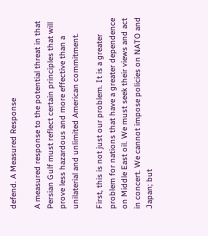defend. A Measured Response

A measured response to the potential threat in that Persian Gulf must reflect certain principles that will prove less hazardous and more effective than a unilaterial and unlimited American commitment.

First, this is not just our problem. It is a greater problem for nations that have a greater dependence on Middle East oil. We must seek their views and act in concert. We cannot impose policies on NATO and Japan; but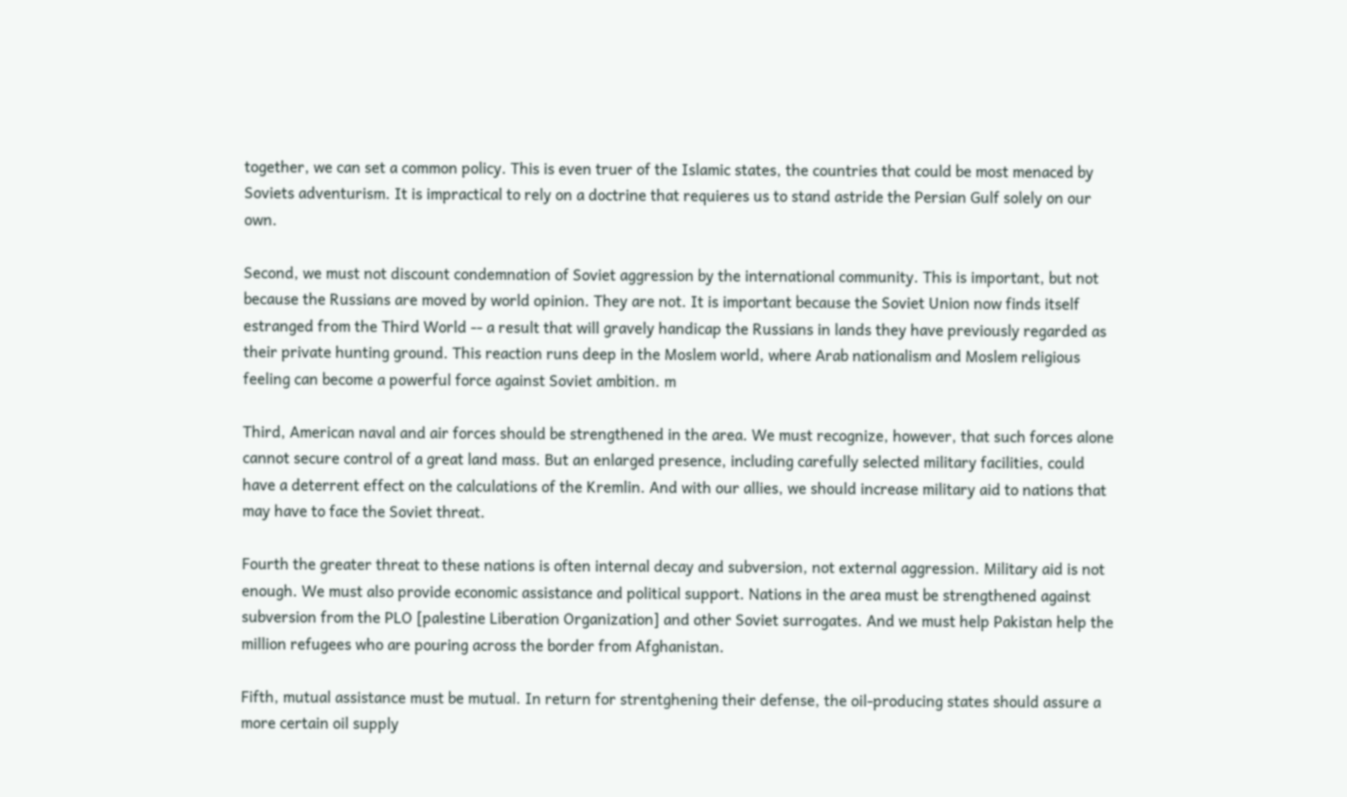together, we can set a common policy. This is even truer of the Islamic states, the countries that could be most menaced by Soviets adventurism. It is impractical to rely on a doctrine that requieres us to stand astride the Persian Gulf solely on our own.

Second, we must not discount condemnation of Soviet aggression by the international community. This is important, but not because the Russians are moved by world opinion. They are not. It is important because the Soviet Union now finds itself estranged from the Third World -- a result that will gravely handicap the Russians in lands they have previously regarded as their private hunting ground. This reaction runs deep in the Moslem world, where Arab nationalism and Moslem religious feeling can become a powerful force against Soviet ambition. m

Third, American naval and air forces should be strengthened in the area. We must recognize, however, that such forces alone cannot secure control of a great land mass. But an enlarged presence, including carefully selected military facilities, could have a deterrent effect on the calculations of the Kremlin. And with our allies, we should increase military aid to nations that may have to face the Soviet threat.

Fourth the greater threat to these nations is often internal decay and subversion, not external aggression. Military aid is not enough. We must also provide economic assistance and political support. Nations in the area must be strengthened against subversion from the PLO [palestine Liberation Organization] and other Soviet surrogates. And we must help Pakistan help the million refugees who are pouring across the border from Afghanistan.

Fifth, mutual assistance must be mutual. In return for strentghening their defense, the oil-producing states should assure a more certain oil supply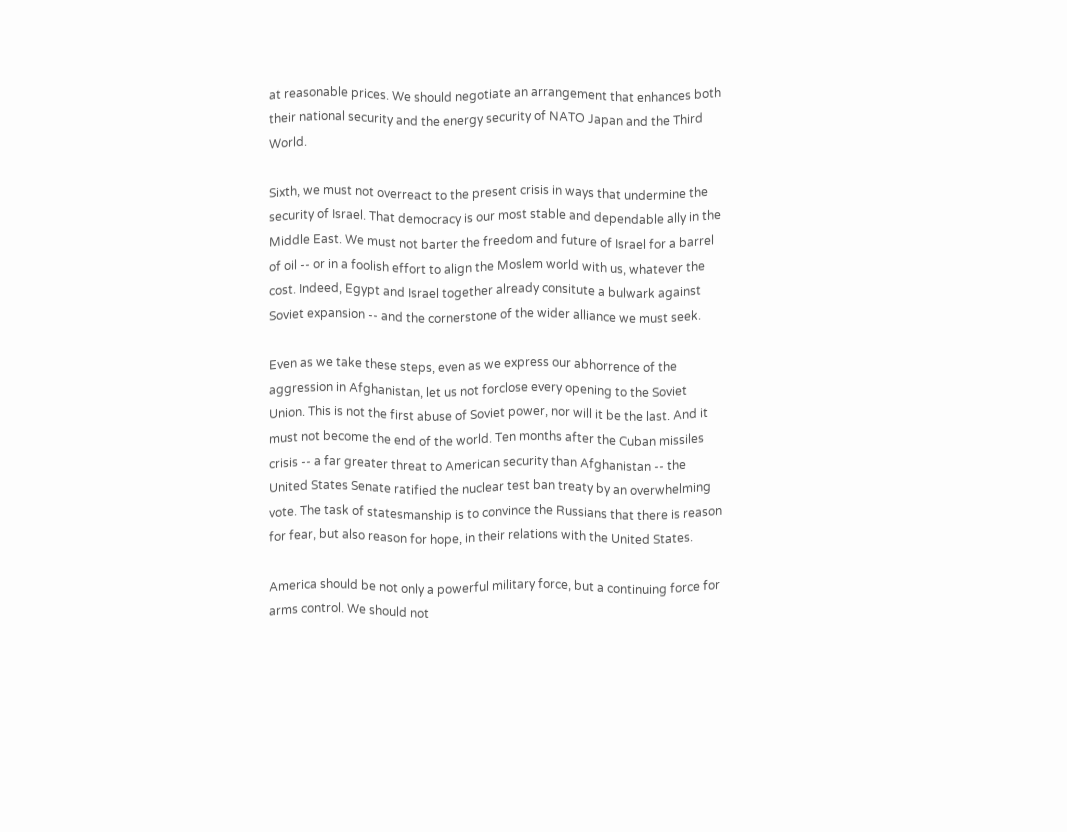at reasonable prices. We should negotiate an arrangement that enhances both their national security and the energy security of NATO Japan and the Third World.

Sixth, we must not overreact to the present crisis in ways that undermine the security of Israel. That democracy is our most stable and dependable ally in the Middle East. We must not barter the freedom and future of Israel for a barrel of oil -- or in a foolish effort to align the Moslem world with us, whatever the cost. Indeed, Egypt and Israel together already consitute a bulwark against Soviet expansion -- and the cornerstone of the wider alliance we must seek.

Even as we take these steps, even as we express our abhorrence of the aggression in Afghanistan, let us not forclose every opening to the Soviet Union. This is not the first abuse of Soviet power, nor will it be the last. And it must not become the end of the world. Ten months after the Cuban missiles crisis -- a far greater threat to American security than Afghanistan -- the United States Senate ratified the nuclear test ban treaty by an overwhelming vote. The task of statesmanship is to convince the Russians that there is reason for fear, but also reason for hope, in their relations with the United States.

America should be not only a powerful military force, but a continuing force for arms control. We should not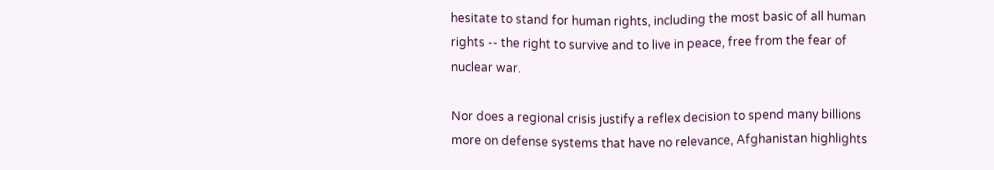hesitate to stand for human rights, including the most basic of all human rights -- the right to survive and to live in peace, free from the fear of nuclear war.

Nor does a regional crisis justify a reflex decision to spend many billions more on defense systems that have no relevance, Afghanistan highlights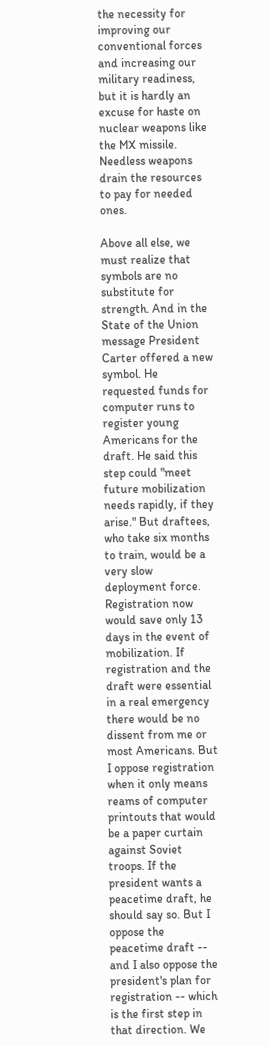the necessity for improving our conventional forces and increasing our military readiness, but it is hardly an excuse for haste on nuclear weapons like the MX missile. Needless weapons drain the resources to pay for needed ones.

Above all else, we must realize that symbols are no substitute for strength. And in the State of the Union message President Carter offered a new symbol. He requested funds for computer runs to register young Americans for the draft. He said this step could "meet future mobilization needs rapidly, if they arise." But draftees, who take six months to train, would be a very slow deployment force. Registration now would save only 13 days in the event of mobilization. If registration and the draft were essential in a real emergency there would be no dissent from me or most Americans. But I oppose registration when it only means reams of computer printouts that would be a paper curtain against Soviet troops. If the president wants a peacetime draft, he should say so. But I oppose the peacetime draft -- and I also oppose the president's plan for registration -- which is the first step in that direction. We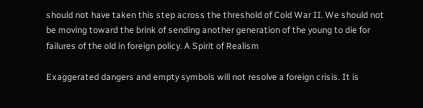should not have taken this step across the threshold of Cold War II. We should not be moving toward the brink of sending another generation of the young to die for failures of the old in foreign policy. A Spirit of Realism

Exaggerated dangers and empty symbols will not resolve a foreign crisis. It is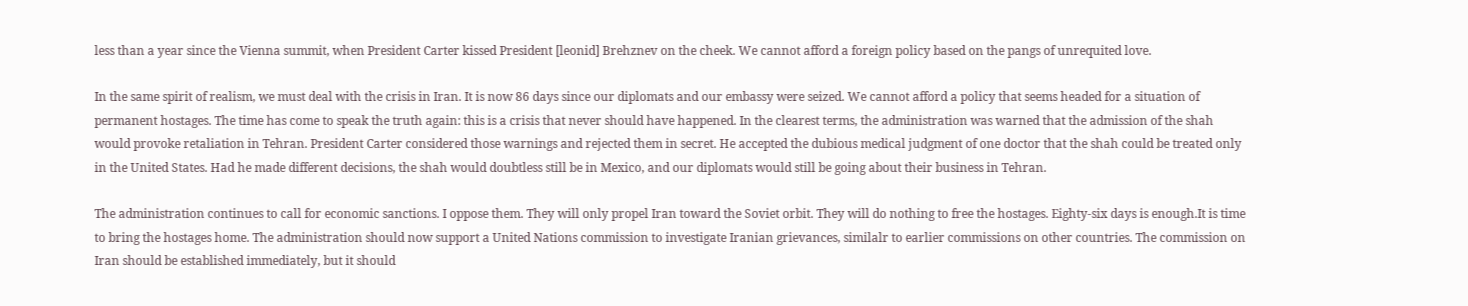less than a year since the Vienna summit, when President Carter kissed President [leonid] Brehznev on the cheek. We cannot afford a foreign policy based on the pangs of unrequited love.

In the same spirit of realism, we must deal with the crisis in Iran. It is now 86 days since our diplomats and our embassy were seized. We cannot afford a policy that seems headed for a situation of permanent hostages. The time has come to speak the truth again: this is a crisis that never should have happened. In the clearest terms, the administration was warned that the admission of the shah would provoke retaliation in Tehran. President Carter considered those warnings and rejected them in secret. He accepted the dubious medical judgment of one doctor that the shah could be treated only in the United States. Had he made different decisions, the shah would doubtless still be in Mexico, and our diplomats would still be going about their business in Tehran.

The administration continues to call for economic sanctions. I oppose them. They will only propel Iran toward the Soviet orbit. They will do nothing to free the hostages. Eighty-six days is enough.It is time to bring the hostages home. The administration should now support a United Nations commission to investigate Iranian grievances, similalr to earlier commissions on other countries. The commission on Iran should be established immediately, but it should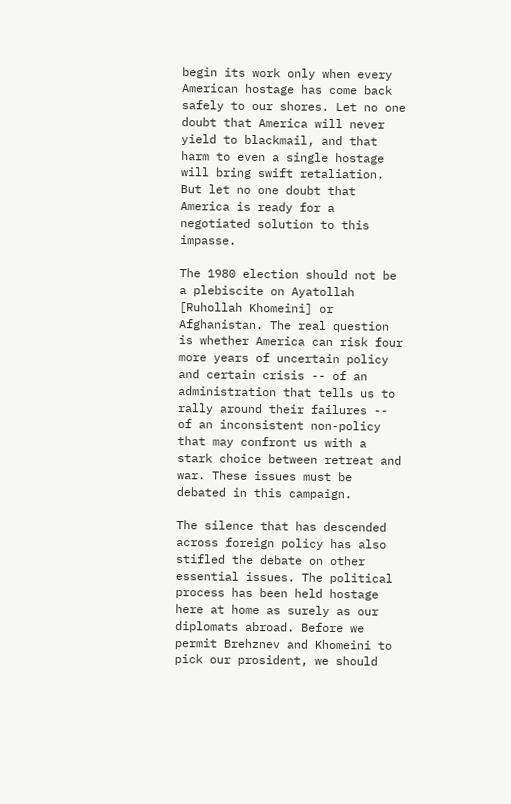begin its work only when every American hostage has come back safely to our shores. Let no one doubt that America will never yield to blackmail, and that harm to even a single hostage will bring swift retaliation. But let no one doubt that America is ready for a negotiated solution to this impasse.

The 1980 election should not be a plebiscite on Ayatollah [Ruhollah Khomeini] or Afghanistan. The real question is whether America can risk four more years of uncertain policy and certain crisis -- of an administration that tells us to rally around their failures -- of an inconsistent non-policy that may confront us with a stark choice between retreat and war. These issues must be debated in this campaign.

The silence that has descended across foreign policy has also stifled the debate on other essential issues. The political process has been held hostage here at home as surely as our diplomats abroad. Before we permit Brehznev and Khomeini to pick our prosident, we should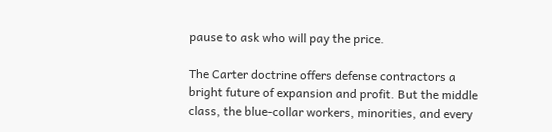pause to ask who will pay the price.

The Carter doctrine offers defense contractors a bright future of expansion and profit. But the middle class, the blue-collar workers, minorities, and every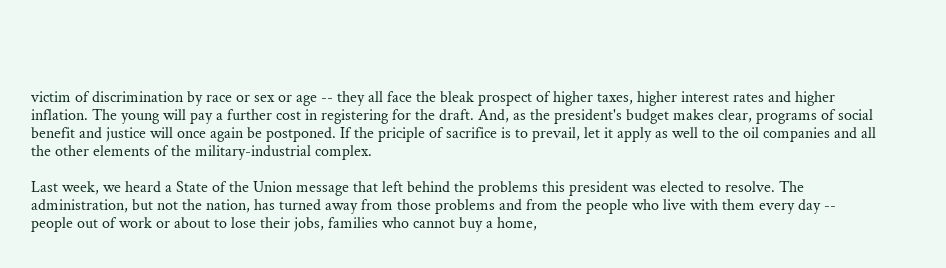victim of discrimination by race or sex or age -- they all face the bleak prospect of higher taxes, higher interest rates and higher inflation. The young will pay a further cost in registering for the draft. And, as the president's budget makes clear, programs of social benefit and justice will once again be postponed. If the priciple of sacrifice is to prevail, let it apply as well to the oil companies and all the other elements of the military-industrial complex.

Last week, we heard a State of the Union message that left behind the problems this president was elected to resolve. The administration, but not the nation, has turned away from those problems and from the people who live with them every day -- people out of work or about to lose their jobs, families who cannot buy a home,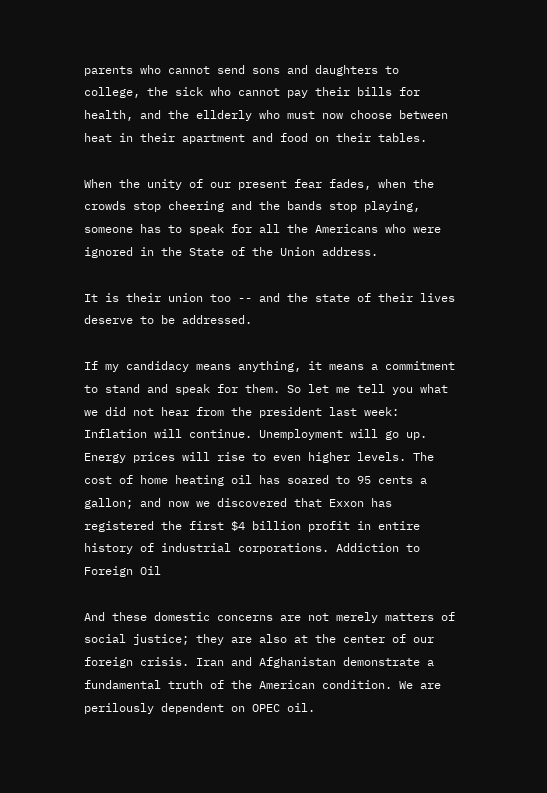parents who cannot send sons and daughters to college, the sick who cannot pay their bills for health, and the ellderly who must now choose between heat in their apartment and food on their tables.

When the unity of our present fear fades, when the crowds stop cheering and the bands stop playing, someone has to speak for all the Americans who were ignored in the State of the Union address.

It is their union too -- and the state of their lives deserve to be addressed.

If my candidacy means anything, it means a commitment to stand and speak for them. So let me tell you what we did not hear from the president last week: Inflation will continue. Unemployment will go up. Energy prices will rise to even higher levels. The cost of home heating oil has soared to 95 cents a gallon; and now we discovered that Exxon has registered the first $4 billion profit in entire history of industrial corporations. Addiction to Foreign Oil

And these domestic concerns are not merely matters of social justice; they are also at the center of our foreign crisis. Iran and Afghanistan demonstrate a fundamental truth of the American condition. We are perilously dependent on OPEC oil.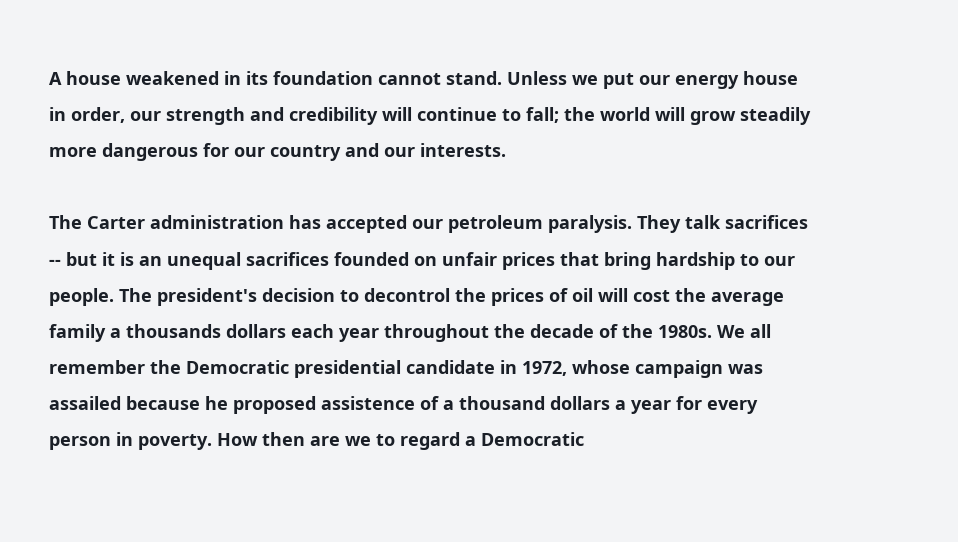A house weakened in its foundation cannot stand. Unless we put our energy house in order, our strength and credibility will continue to fall; the world will grow steadily more dangerous for our country and our interests.

The Carter administration has accepted our petroleum paralysis. They talk sacrifices -- but it is an unequal sacrifices founded on unfair prices that bring hardship to our people. The president's decision to decontrol the prices of oil will cost the average family a thousands dollars each year throughout the decade of the 1980s. We all remember the Democratic presidential candidate in 1972, whose campaign was assailed because he proposed assistence of a thousand dollars a year for every person in poverty. How then are we to regard a Democratic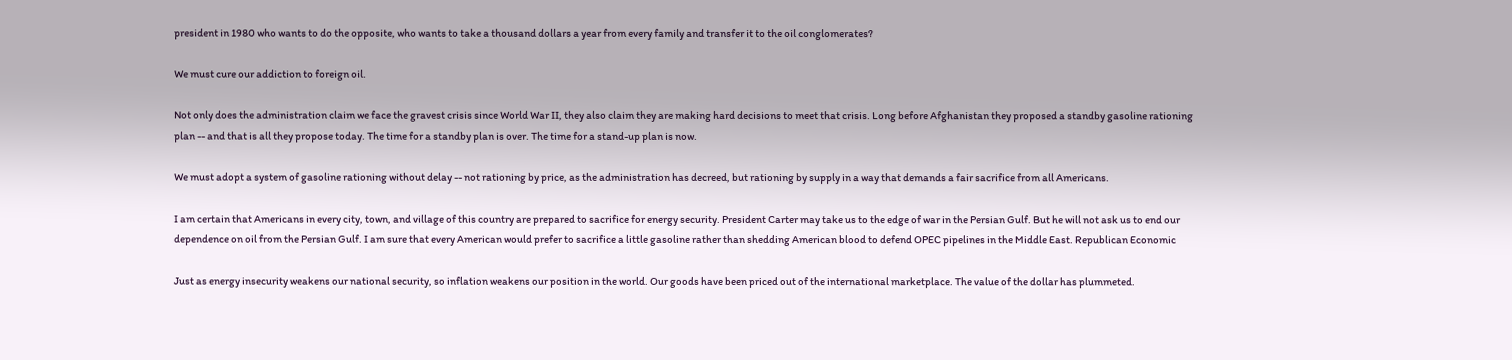president in 1980 who wants to do the opposite, who wants to take a thousand dollars a year from every family and transfer it to the oil conglomerates?

We must cure our addiction to foreign oil.

Not only does the administration claim we face the gravest crisis since World War II, they also claim they are making hard decisions to meet that crisis. Long before Afghanistan they proposed a standby gasoline rationing plan -- and that is all they propose today. The time for a standby plan is over. The time for a stand-up plan is now.

We must adopt a system of gasoline rationing without delay -- not rationing by price, as the administration has decreed, but rationing by supply in a way that demands a fair sacrifice from all Americans.

I am certain that Americans in every city, town, and village of this country are prepared to sacrifice for energy security. President Carter may take us to the edge of war in the Persian Gulf. But he will not ask us to end our dependence on oil from the Persian Gulf. I am sure that every American would prefer to sacrifice a little gasoline rather than shedding American blood to defend OPEC pipelines in the Middle East. Republican Economic

Just as energy insecurity weakens our national security, so inflation weakens our position in the world. Our goods have been priced out of the international marketplace. The value of the dollar has plummeted.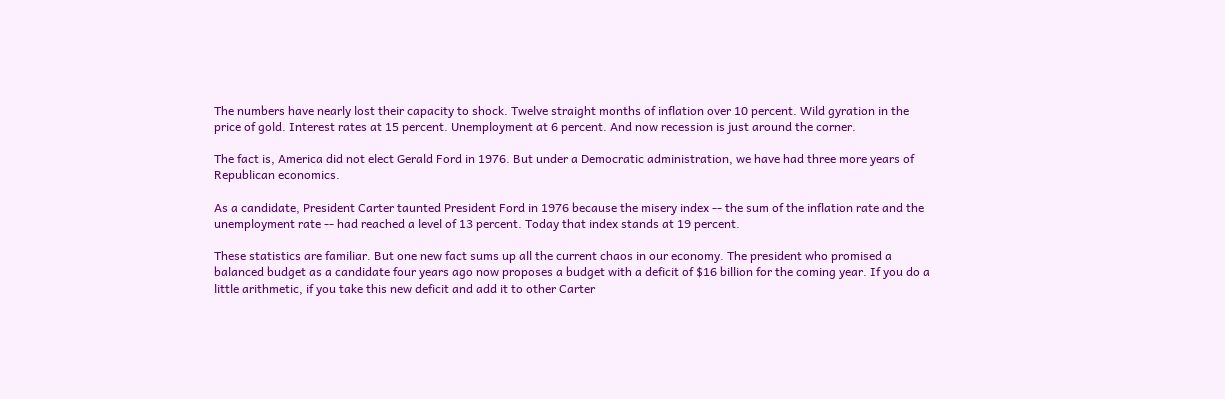The numbers have nearly lost their capacity to shock. Twelve straight months of inflation over 10 percent. Wild gyration in the price of gold. Interest rates at 15 percent. Unemployment at 6 percent. And now recession is just around the corner.

The fact is, America did not elect Gerald Ford in 1976. But under a Democratic administration, we have had three more years of Republican economics.

As a candidate, President Carter taunted President Ford in 1976 because the misery index -- the sum of the inflation rate and the unemployment rate -- had reached a level of 13 percent. Today that index stands at 19 percent.

These statistics are familiar. But one new fact sums up all the current chaos in our economy. The president who promised a balanced budget as a candidate four years ago now proposes a budget with a deficit of $16 billion for the coming year. If you do a little arithmetic, if you take this new deficit and add it to other Carter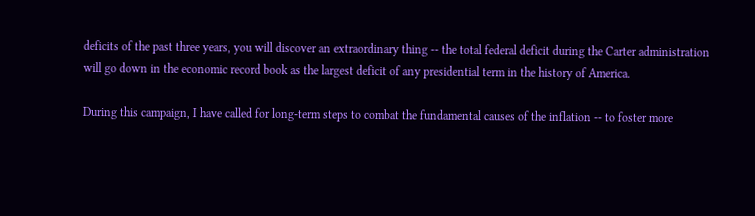deficits of the past three years, you will discover an extraordinary thing -- the total federal deficit during the Carter administration will go down in the economic record book as the largest deficit of any presidential term in the history of America.

During this campaign, I have called for long-term steps to combat the fundamental causes of the inflation -- to foster more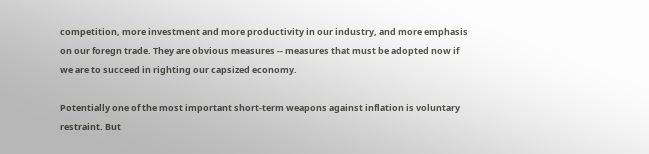competition, more investment and more productivity in our industry, and more emphasis on our foregn trade. They are obvious measures -- measures that must be adopted now if we are to succeed in righting our capsized economy.

Potentially one of the most important short-term weapons against inflation is voluntary restraint. But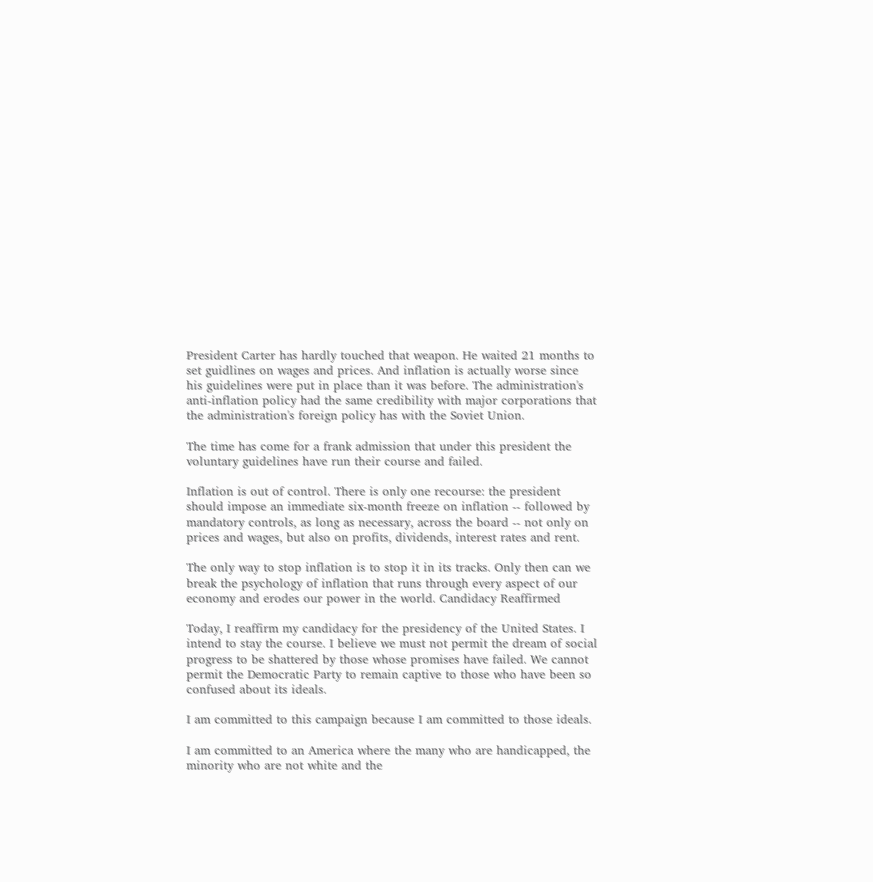President Carter has hardly touched that weapon. He waited 21 months to set guidlines on wages and prices. And inflation is actually worse since his guidelines were put in place than it was before. The administration's anti-inflation policy had the same credibility with major corporations that the administration's foreign policy has with the Soviet Union.

The time has come for a frank admission that under this president the voluntary guidelines have run their course and failed.

Inflation is out of control. There is only one recourse: the president should impose an immediate six-month freeze on inflation -- followed by mandatory controls, as long as necessary, across the board -- not only on prices and wages, but also on profits, dividends, interest rates and rent.

The only way to stop inflation is to stop it in its tracks. Only then can we break the psychology of inflation that runs through every aspect of our economy and erodes our power in the world. Candidacy Reaffirmed

Today, I reaffirm my candidacy for the presidency of the United States. I intend to stay the course. I believe we must not permit the dream of social progress to be shattered by those whose promises have failed. We cannot permit the Democratic Party to remain captive to those who have been so confused about its ideals.

I am committed to this campaign because I am committed to those ideals.

I am committed to an America where the many who are handicapped, the minority who are not white and the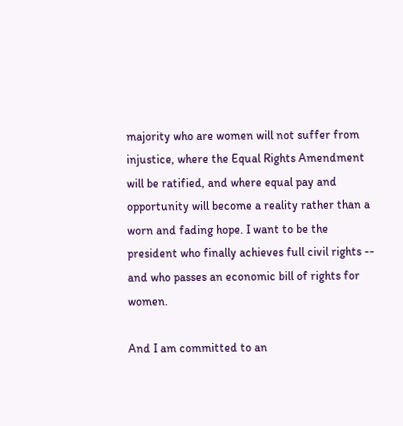majority who are women will not suffer from injustice, where the Equal Rights Amendment will be ratified, and where equal pay and opportunity will become a reality rather than a worn and fading hope. I want to be the president who finally achieves full civil rights -- and who passes an economic bill of rights for women.

And I am committed to an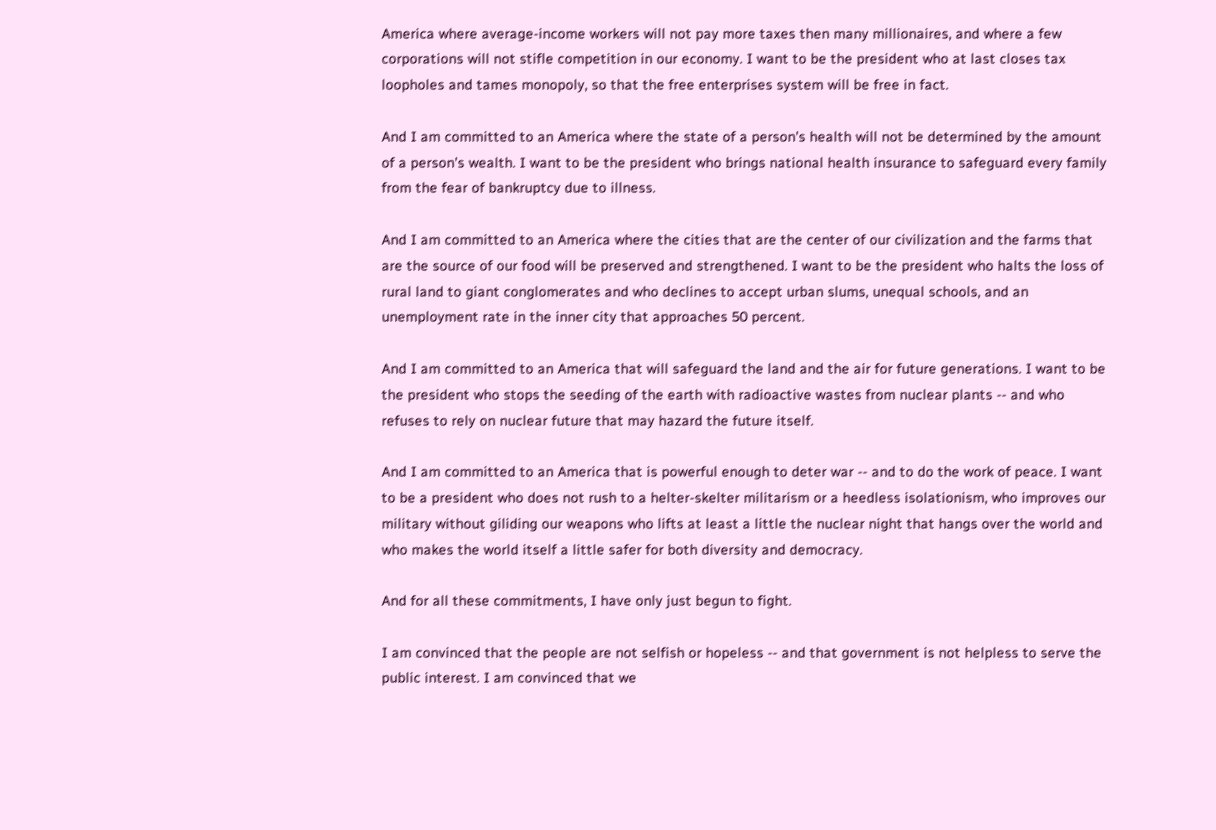America where average-income workers will not pay more taxes then many millionaires, and where a few corporations will not stifle competition in our economy. I want to be the president who at last closes tax loopholes and tames monopoly, so that the free enterprises system will be free in fact.

And I am committed to an America where the state of a person's health will not be determined by the amount of a person's wealth. I want to be the president who brings national health insurance to safeguard every family from the fear of bankruptcy due to illness.

And I am committed to an America where the cities that are the center of our civilization and the farms that are the source of our food will be preserved and strengthened. I want to be the president who halts the loss of rural land to giant conglomerates and who declines to accept urban slums, unequal schools, and an unemployment rate in the inner city that approaches 50 percent.

And I am committed to an America that will safeguard the land and the air for future generations. I want to be the president who stops the seeding of the earth with radioactive wastes from nuclear plants -- and who refuses to rely on nuclear future that may hazard the future itself.

And I am committed to an America that is powerful enough to deter war -- and to do the work of peace. I want to be a president who does not rush to a helter-skelter militarism or a heedless isolationism, who improves our military without giliding our weapons who lifts at least a little the nuclear night that hangs over the world and who makes the world itself a little safer for both diversity and democracy.

And for all these commitments, I have only just begun to fight.

I am convinced that the people are not selfish or hopeless -- and that government is not helpless to serve the public interest. I am convinced that we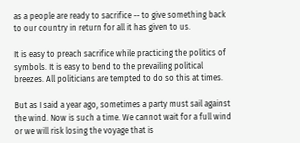as a people are ready to sacrifice -- to give something back to our country in return for all it has given to us.

It is easy to preach sacrifice while practicing the politics of symbols. It is easy to bend to the prevailing political breezes. All politicians are tempted to do so this at times.

But as I said a year ago, sometimes a party must sail against the wind. Now is such a time. We cannot wait for a full wind or we will risk losing the voyage that is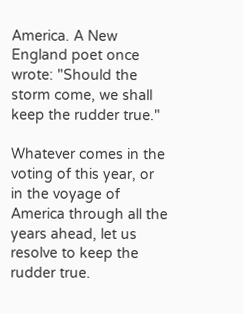America. A New England poet once wrote: "Should the storm come, we shall keep the rudder true."

Whatever comes in the voting of this year, or in the voyage of America through all the years ahead, let us resolve to keep the rudder true.